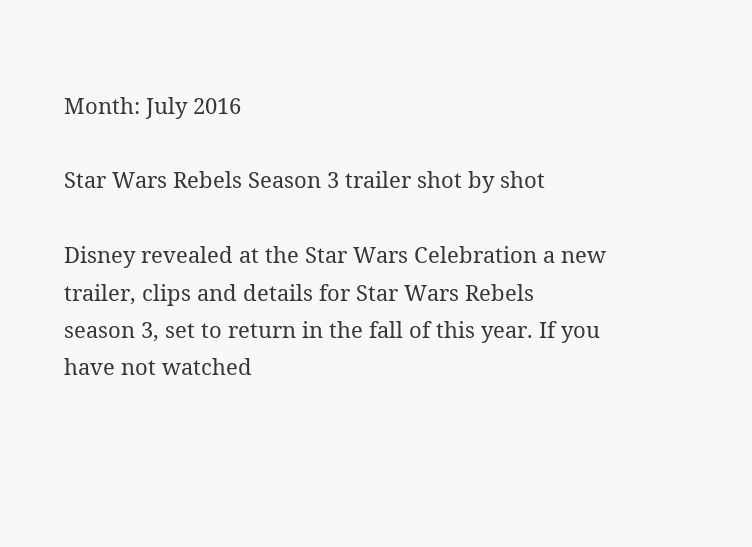Month: July 2016

Star Wars Rebels Season 3 trailer shot by shot

Disney revealed at the Star Wars Celebration a new trailer, clips and details for Star Wars Rebels season 3, set to return in the fall of this year. If you have not watched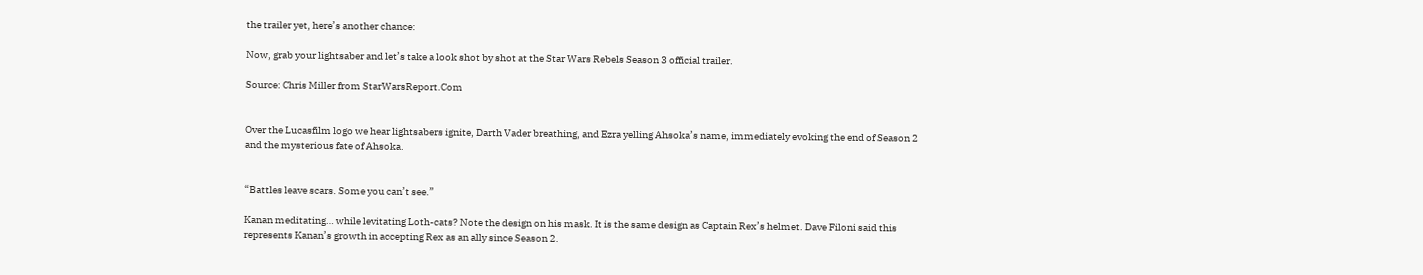the trailer yet, here’s another chance:

Now, grab your lightsaber and let’s take a look shot by shot at the Star Wars Rebels Season 3 official trailer.

Source: Chris Miller from StarWarsReport.Com


Over the Lucasfilm logo we hear lightsabers ignite, Darth Vader breathing, and Ezra yelling Ahsoka’s name, immediately evoking the end of Season 2 and the mysterious fate of Ahsoka.


“Battles leave scars. Some you can’t see.”

Kanan meditating… while levitating Loth-cats? Note the design on his mask. It is the same design as Captain Rex’s helmet. Dave Filoni said this represents Kanan’s growth in accepting Rex as an ally since Season 2.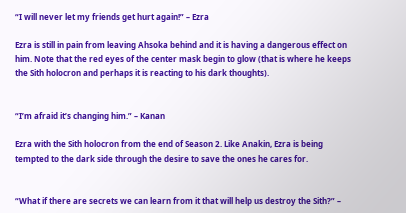“I will never let my friends get hurt again!” – Ezra

Ezra is still in pain from leaving Ahsoka behind and it is having a dangerous effect on him. Note that the red eyes of the center mask begin to glow (that is where he keeps the Sith holocron and perhaps it is reacting to his dark thoughts).


“I’m afraid it’s changing him.” – Kanan

Ezra with the Sith holocron from the end of Season 2. Like Anakin, Ezra is being tempted to the dark side through the desire to save the ones he cares for.


“What if there are secrets we can learn from it that will help us destroy the Sith?” –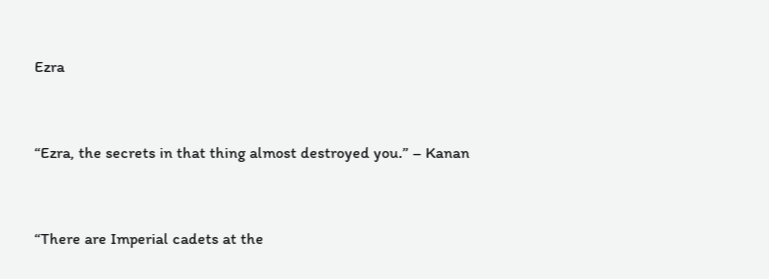Ezra


“Ezra, the secrets in that thing almost destroyed you.” – Kanan


“There are Imperial cadets at the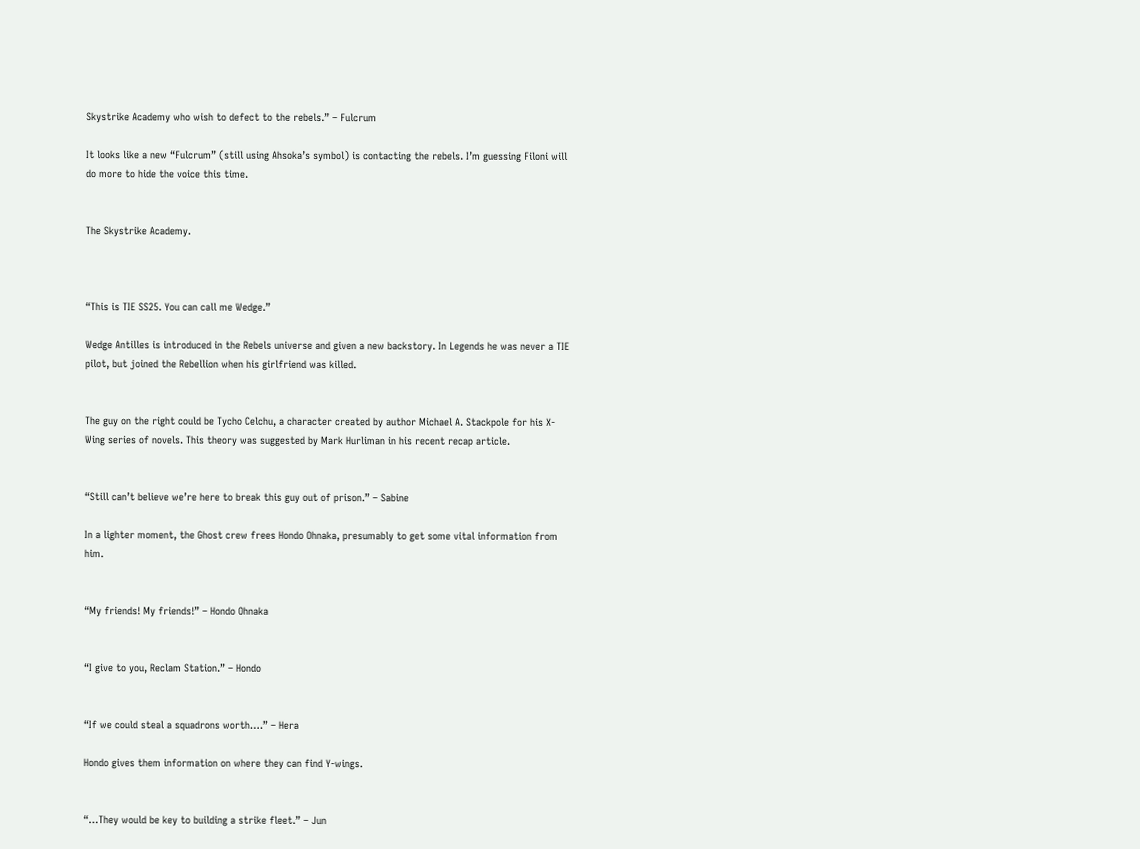Skystrike Academy who wish to defect to the rebels.” – Fulcrum

It looks like a new “Fulcrum” (still using Ahsoka’s symbol) is contacting the rebels. I’m guessing Filoni will do more to hide the voice this time.


The Skystrike Academy.



“This is TIE SS25. You can call me Wedge.”

Wedge Antilles is introduced in the Rebels universe and given a new backstory. In Legends he was never a TIE pilot, but joined the Rebellion when his girlfriend was killed.


The guy on the right could be Tycho Celchu, a character created by author Michael A. Stackpole for his X-Wing series of novels. This theory was suggested by Mark Hurliman in his recent recap article.


“Still can’t believe we’re here to break this guy out of prison.” – Sabine

In a lighter moment, the Ghost crew frees Hondo Ohnaka, presumably to get some vital information from him.


“My friends! My friends!” – Hondo Ohnaka


“I give to you, Reclam Station.” – Hondo


“If we could steal a squadrons worth….” – Hera

Hondo gives them information on where they can find Y-wings.


“…They would be key to building a strike fleet.” – Jun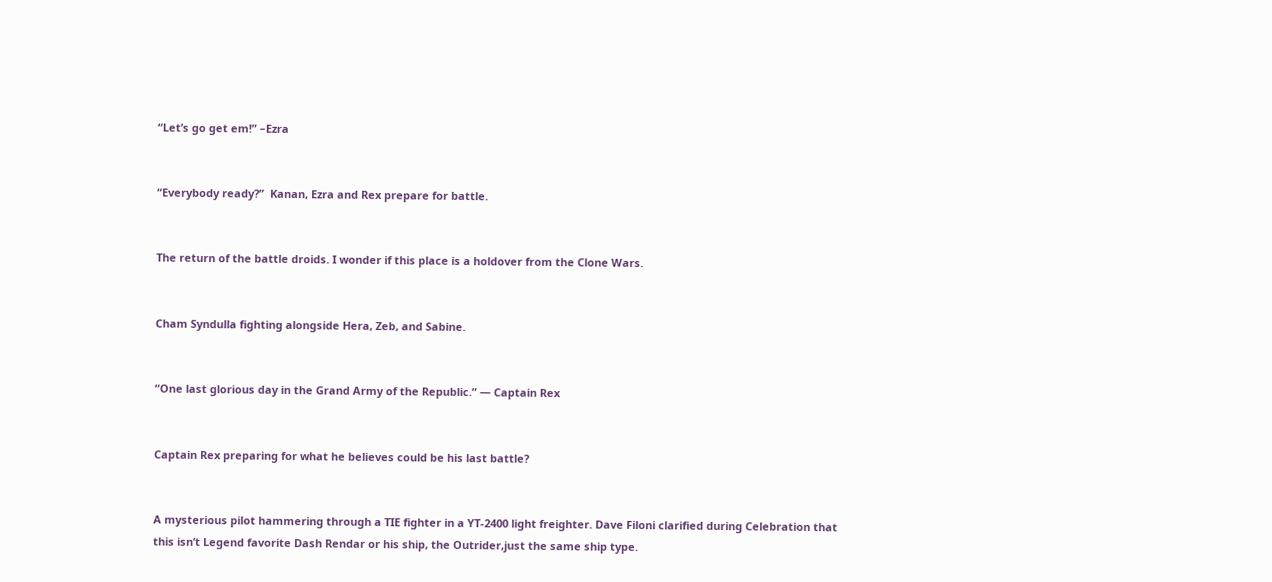“Let’s go get em!” –Ezra


“Everybody ready?”  Kanan, Ezra and Rex prepare for battle.


The return of the battle droids. I wonder if this place is a holdover from the Clone Wars.


Cham Syndulla fighting alongside Hera, Zeb, and Sabine.


“One last glorious day in the Grand Army of the Republic.” — Captain Rex


Captain Rex preparing for what he believes could be his last battle?


A mysterious pilot hammering through a TIE fighter in a YT-2400 light freighter. Dave Filoni clarified during Celebration that this isn’t Legend favorite Dash Rendar or his ship, the Outrider,just the same ship type.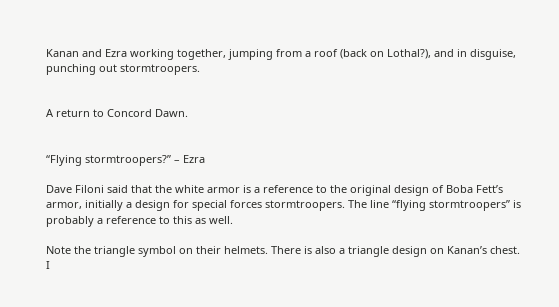Kanan and Ezra working together, jumping from a roof (back on Lothal?), and in disguise, punching out stormtroopers.


A return to Concord Dawn.


“Flying stormtroopers?” – Ezra

Dave Filoni said that the white armor is a reference to the original design of Boba Fett’s armor, initially a design for special forces stormtroopers. The line “flying stormtroopers” is probably a reference to this as well.

Note the triangle symbol on their helmets. There is also a triangle design on Kanan’s chest. I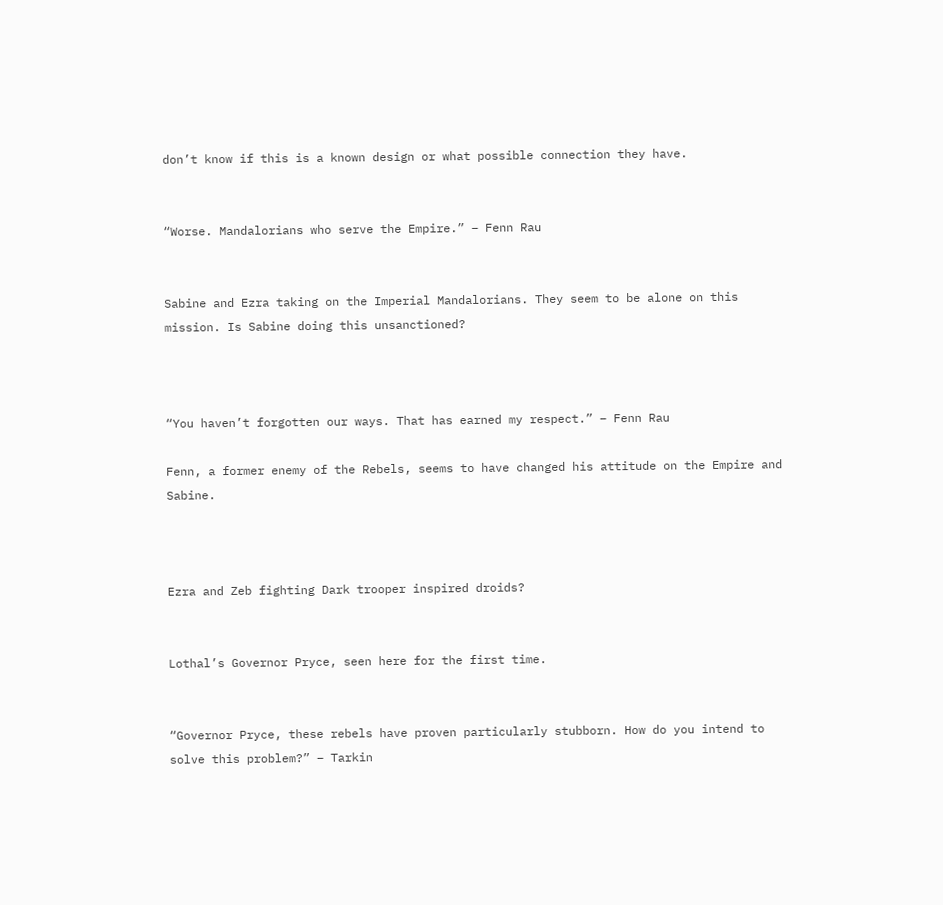don’t know if this is a known design or what possible connection they have.


“Worse. Mandalorians who serve the Empire.” – Fenn Rau


Sabine and Ezra taking on the Imperial Mandalorians. They seem to be alone on this mission. Is Sabine doing this unsanctioned?



“You haven’t forgotten our ways. That has earned my respect.” – Fenn Rau

Fenn, a former enemy of the Rebels, seems to have changed his attitude on the Empire and Sabine.



Ezra and Zeb fighting Dark trooper inspired droids?


Lothal’s Governor Pryce, seen here for the first time.


“Governor Pryce, these rebels have proven particularly stubborn. How do you intend to solve this problem?” – Tarkin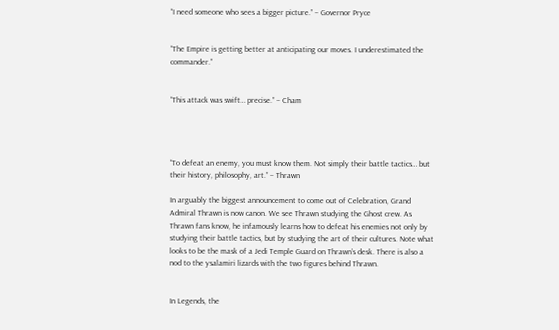“I need someone who sees a bigger picture.” – Governor Pryce


“The Empire is getting better at anticipating our moves. I underestimated the commander.”


“This attack was swift… precise.” – Cham




“To defeat an enemy, you must know them. Not simply their battle tactics… but their history, philosophy, art.” – Thrawn

In arguably the biggest announcement to come out of Celebration, Grand Admiral Thrawn is now canon. We see Thrawn studying the Ghost crew. As Thrawn fans know, he infamously learns how to defeat his enemies not only by studying their battle tactics, but by studying the art of their cultures. Note what looks to be the mask of a Jedi Temple Guard on Thrawn’s desk. There is also a nod to the ysalamiri lizards with the two figures behind Thrawn.


In Legends, the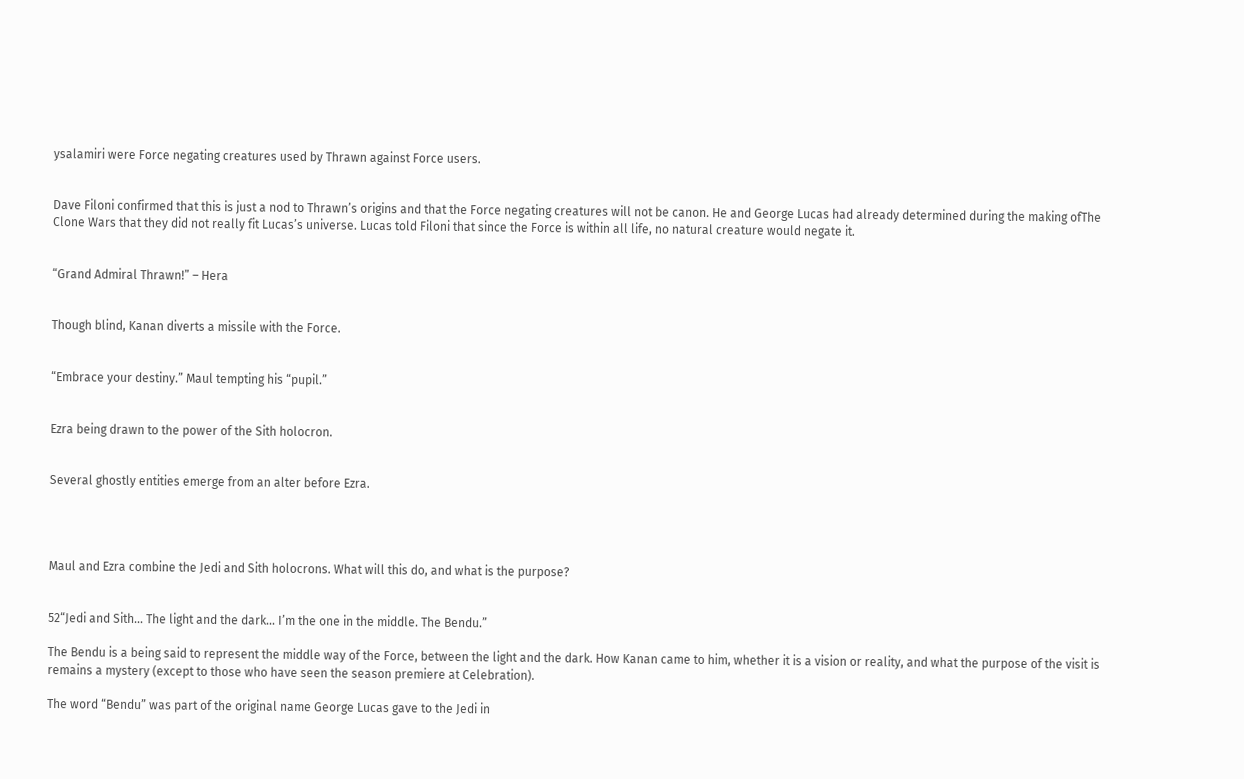ysalamiri were Force negating creatures used by Thrawn against Force users.


Dave Filoni confirmed that this is just a nod to Thrawn’s origins and that the Force negating creatures will not be canon. He and George Lucas had already determined during the making ofThe Clone Wars that they did not really fit Lucas’s universe. Lucas told Filoni that since the Force is within all life, no natural creature would negate it.


“Grand Admiral Thrawn!” – Hera


Though blind, Kanan diverts a missile with the Force.


“Embrace your destiny.” Maul tempting his “pupil.”


Ezra being drawn to the power of the Sith holocron.


Several ghostly entities emerge from an alter before Ezra.




Maul and Ezra combine the Jedi and Sith holocrons. What will this do, and what is the purpose?


52“Jedi and Sith… The light and the dark… I’m the one in the middle. The Bendu.”

The Bendu is a being said to represent the middle way of the Force, between the light and the dark. How Kanan came to him, whether it is a vision or reality, and what the purpose of the visit is remains a mystery (except to those who have seen the season premiere at Celebration).

The word “Bendu” was part of the original name George Lucas gave to the Jedi in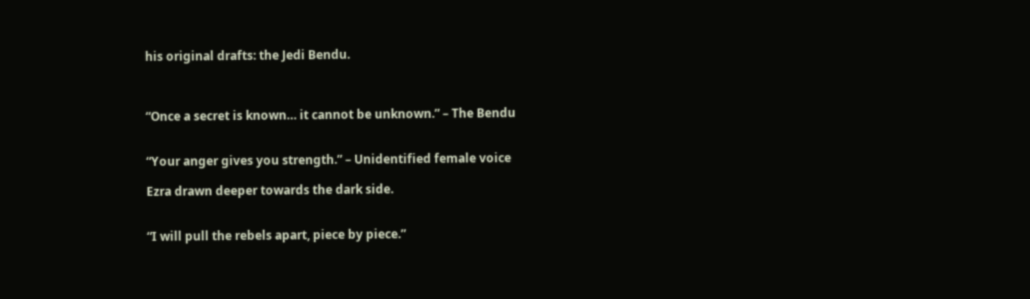his original drafts: the Jedi Bendu.



“Once a secret is known… it cannot be unknown.” – The Bendu


“Your anger gives you strength.” – Unidentified female voice

Ezra drawn deeper towards the dark side.


“I will pull the rebels apart, piece by piece.”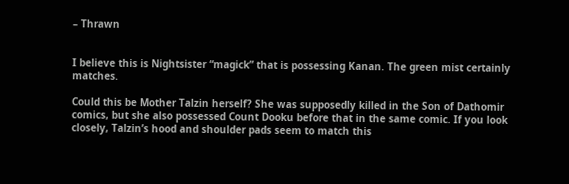– Thrawn


I believe this is Nightsister “magick” that is possessing Kanan. The green mist certainly matches.

Could this be Mother Talzin herself? She was supposedly killed in the Son of Dathomir comics, but she also possessed Count Dooku before that in the same comic. If you look closely, Talzin’s hood and shoulder pads seem to match this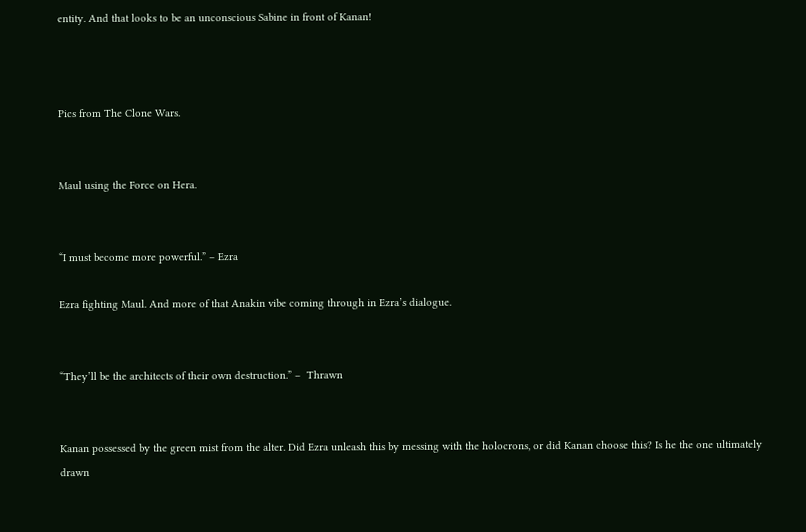entity. And that looks to be an unconscious Sabine in front of Kanan!



Pics from The Clone Wars.


Maul using the Force on Hera.


“I must become more powerful.” – Ezra

Ezra fighting Maul. And more of that Anakin vibe coming through in Ezra’s dialogue.


“They’ll be the architects of their own destruction.” –  Thrawn


Kanan possessed by the green mist from the alter. Did Ezra unleash this by messing with the holocrons, or did Kanan choose this? Is he the one ultimately drawn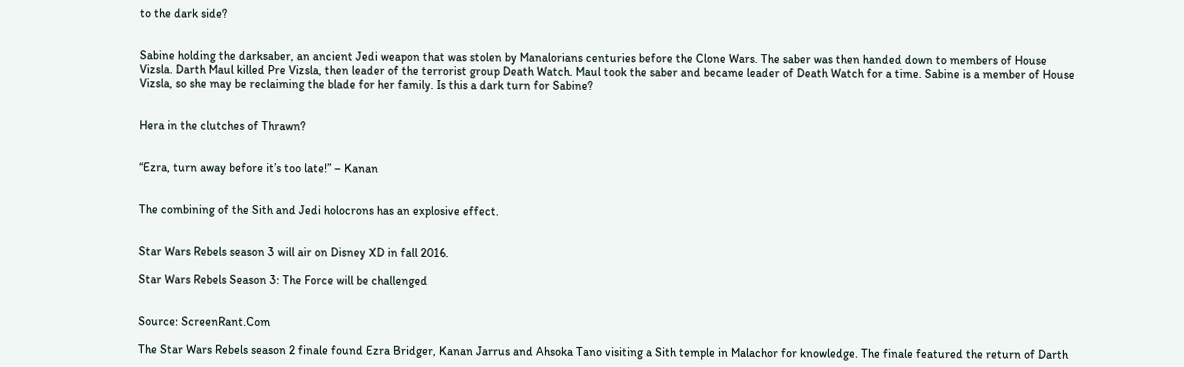to the dark side?


Sabine holding the darksaber, an ancient Jedi weapon that was stolen by Manalorians centuries before the Clone Wars. The saber was then handed down to members of House Vizsla. Darth Maul killed Pre Vizsla, then leader of the terrorist group Death Watch. Maul took the saber and became leader of Death Watch for a time. Sabine is a member of House Vizsla, so she may be reclaiming the blade for her family. Is this a dark turn for Sabine?


Hera in the clutches of Thrawn?


“Ezra, turn away before it’s too late!” – Kanan


The combining of the Sith and Jedi holocrons has an explosive effect.


Star Wars Rebels season 3 will air on Disney XD in fall 2016.

Star Wars Rebels Season 3: The Force will be challenged


Source: ScreenRant.Com

The Star Wars Rebels season 2 finale found Ezra Bridger, Kanan Jarrus and Ahsoka Tano visiting a Sith temple in Malachor for knowledge. The finale featured the return of Darth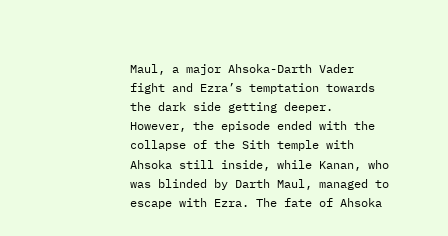Maul, a major Ahsoka-Darth Vader fight and Ezra’s temptation towards the dark side getting deeper. However, the episode ended with the collapse of the Sith temple with Ahsoka still inside, while Kanan, who was blinded by Darth Maul, managed to escape with Ezra. The fate of Ahsoka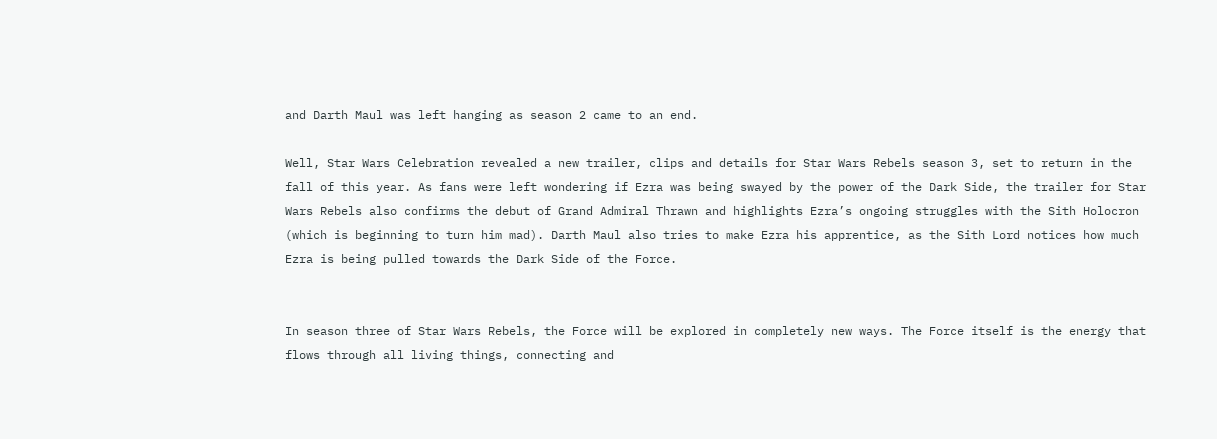and Darth Maul was left hanging as season 2 came to an end.

Well, Star Wars Celebration revealed a new trailer, clips and details for Star Wars Rebels season 3, set to return in the fall of this year. As fans were left wondering if Ezra was being swayed by the power of the Dark Side, the trailer for Star Wars Rebels also confirms the debut of Grand Admiral Thrawn and highlights Ezra’s ongoing struggles with the Sith Holocron (which is beginning to turn him mad). Darth Maul also tries to make Ezra his apprentice, as the Sith Lord notices how much Ezra is being pulled towards the Dark Side of the Force.


In season three of Star Wars Rebels, the Force will be explored in completely new ways. The Force itself is the energy that flows through all living things, connecting and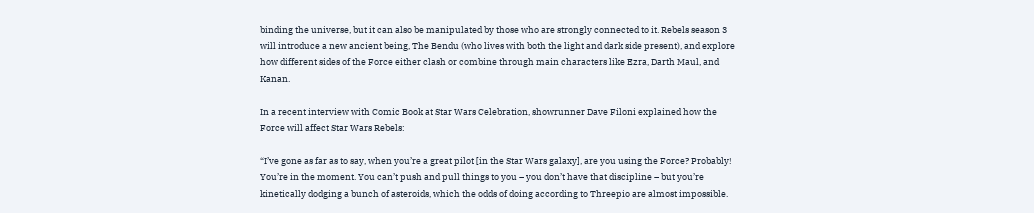binding the universe, but it can also be manipulated by those who are strongly connected to it. Rebels season 3 will introduce a new ancient being, The Bendu (who lives with both the light and dark side present), and explore how different sides of the Force either clash or combine through main characters like Ezra, Darth Maul, and Kanan.

In a recent interview with Comic Book at Star Wars Celebration, showrunner Dave Filoni explained how the Force will affect Star Wars Rebels:

“I’ve gone as far as to say, when you’re a great pilot [in the Star Wars galaxy], are you using the Force? Probably! You’re in the moment. You can’t push and pull things to you – you don’t have that discipline – but you’re kinetically dodging a bunch of asteroids, which the odds of doing according to Threepio are almost impossible.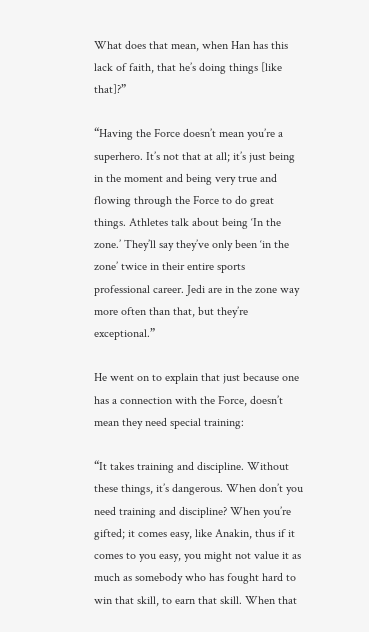What does that mean, when Han has this lack of faith, that he’s doing things [like that]?”

“Having the Force doesn’t mean you’re a superhero. It’s not that at all; it’s just being in the moment and being very true and flowing through the Force to do great things. Athletes talk about being ‘In the zone.’ They’ll say they’ve only been ‘in the zone’ twice in their entire sports professional career. Jedi are in the zone way more often than that, but they’re exceptional.”

He went on to explain that just because one has a connection with the Force, doesn’t mean they need special training:

“It takes training and discipline. Without these things, it’s dangerous. When don’t you need training and discipline? When you’re gifted; it comes easy, like Anakin, thus if it comes to you easy, you might not value it as much as somebody who has fought hard to win that skill, to earn that skill. When that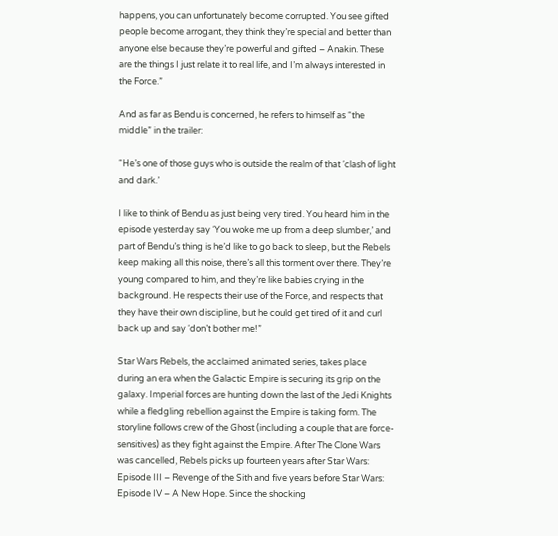happens, you can unfortunately become corrupted. You see gifted people become arrogant, they think they’re special and better than anyone else because they’re powerful and gifted – Anakin. These are the things I just relate it to real life, and I’m always interested in the Force.”

And as far as Bendu is concerned, he refers to himself as “the middle” in the trailer:

“He’s one of those guys who is outside the realm of that ‘clash of light and dark.’

I like to think of Bendu as just being very tired. You heard him in the episode yesterday say ‘You woke me up from a deep slumber,’ and part of Bendu’s thing is he’d like to go back to sleep, but the Rebels keep making all this noise, there’s all this torment over there. They’re young compared to him, and they’re like babies crying in the background. He respects their use of the Force, and respects that they have their own discipline, but he could get tired of it and curl back up and say ‘don’t bother me!”

Star Wars Rebels, the acclaimed animated series, takes place during an era when the Galactic Empire is securing its grip on the galaxy. Imperial forces are hunting down the last of the Jedi Knights while a fledgling rebellion against the Empire is taking form. The storyline follows crew of the Ghost (including a couple that are force-sensitives) as they fight against the Empire. After The Clone Wars was cancelled, Rebels picks up fourteen years after Star Wars: Episode III – Revenge of the Sith and five years before Star Wars: Episode IV – A New Hope. Since the shocking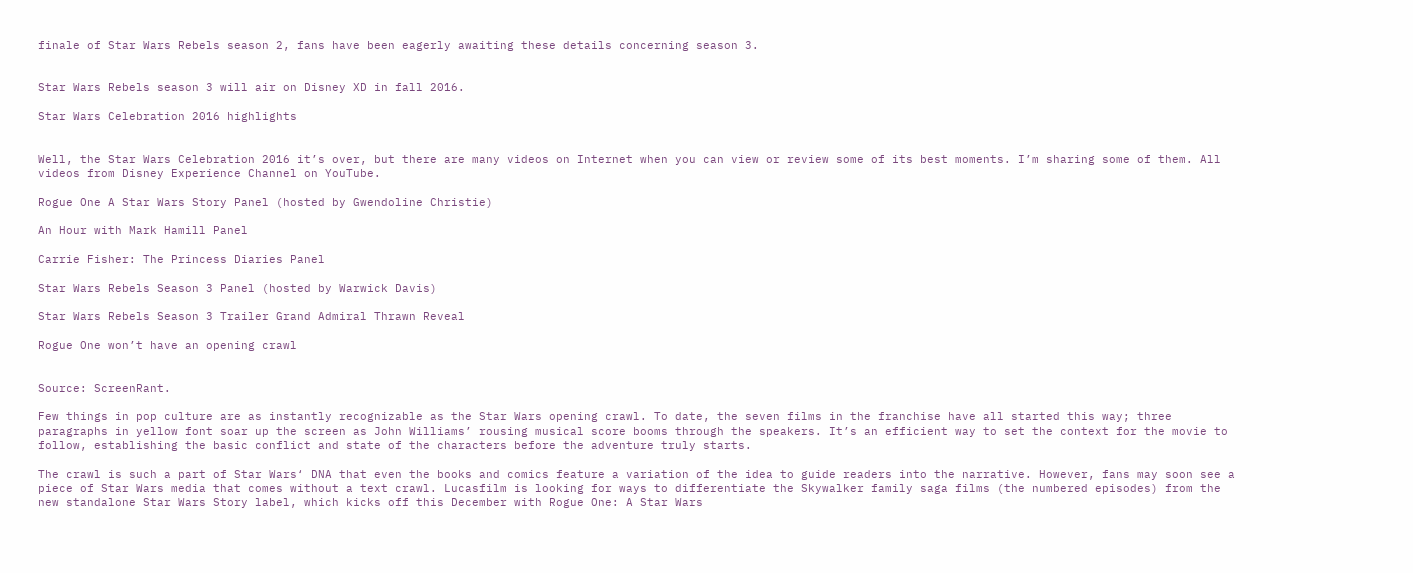finale of Star Wars Rebels season 2, fans have been eagerly awaiting these details concerning season 3.


Star Wars Rebels season 3 will air on Disney XD in fall 2016.

Star Wars Celebration 2016 highlights


Well, the Star Wars Celebration 2016 it’s over, but there are many videos on Internet when you can view or review some of its best moments. I’m sharing some of them. All videos from Disney Experience Channel on YouTube.

Rogue One A Star Wars Story Panel (hosted by Gwendoline Christie)

An Hour with Mark Hamill Panel

Carrie Fisher: The Princess Diaries Panel

Star Wars Rebels Season 3 Panel (hosted by Warwick Davis)

Star Wars Rebels Season 3 Trailer Grand Admiral Thrawn Reveal

Rogue One won’t have an opening crawl


Source: ScreenRant.

Few things in pop culture are as instantly recognizable as the Star Wars opening crawl. To date, the seven films in the franchise have all started this way; three paragraphs in yellow font soar up the screen as John Williams’ rousing musical score booms through the speakers. It’s an efficient way to set the context for the movie to follow, establishing the basic conflict and state of the characters before the adventure truly starts.

The crawl is such a part of Star Wars‘ DNA that even the books and comics feature a variation of the idea to guide readers into the narrative. However, fans may soon see a piece of Star Wars media that comes without a text crawl. Lucasfilm is looking for ways to differentiate the Skywalker family saga films (the numbered episodes) from the new standalone Star Wars Story label, which kicks off this December with Rogue One: A Star Wars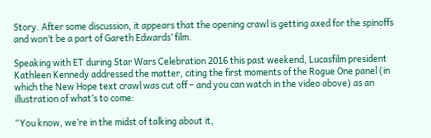Story. After some discussion, it appears that the opening crawl is getting axed for the spinoffs and won’t be a part of Gareth Edwards’ film.

Speaking with ET during Star Wars Celebration 2016 this past weekend, Lucasfilm president Kathleen Kennedy addressed the matter, citing the first moments of the Rogue One panel (in which the New Hope text crawl was cut off – and you can watch in the video above) as an illustration of what’s to come:

“You know, we’re in the midst of talking about it,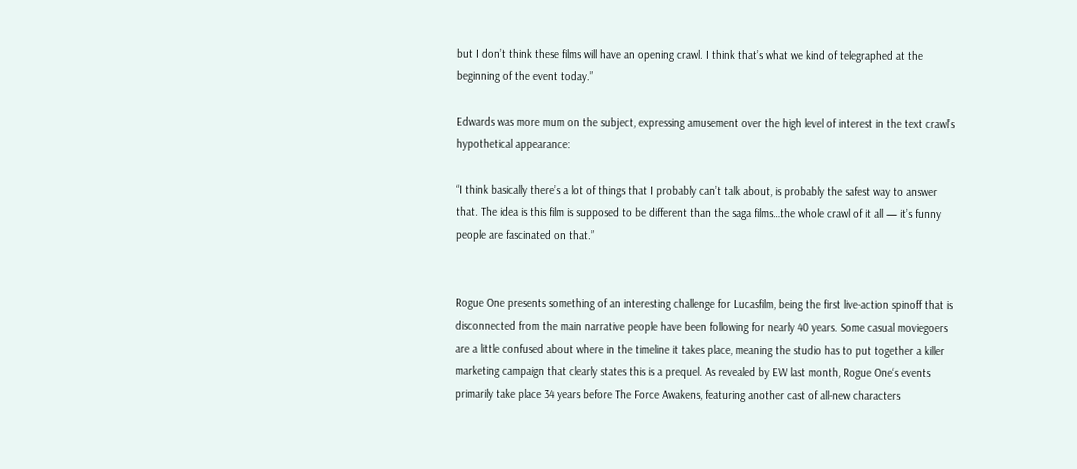but I don’t think these films will have an opening crawl. I think that’s what we kind of telegraphed at the beginning of the event today.”

Edwards was more mum on the subject, expressing amusement over the high level of interest in the text crawl’s hypothetical appearance:

“I think basically there’s a lot of things that I probably can’t talk about, is probably the safest way to answer that. The idea is this film is supposed to be different than the saga films…the whole crawl of it all — it’s funny people are fascinated on that.”


Rogue One presents something of an interesting challenge for Lucasfilm, being the first live-action spinoff that is disconnected from the main narrative people have been following for nearly 40 years. Some casual moviegoers are a little confused about where in the timeline it takes place, meaning the studio has to put together a killer marketing campaign that clearly states this is a prequel. As revealed by EW last month, Rogue One‘s events primarily take place 34 years before The Force Awakens, featuring another cast of all-new characters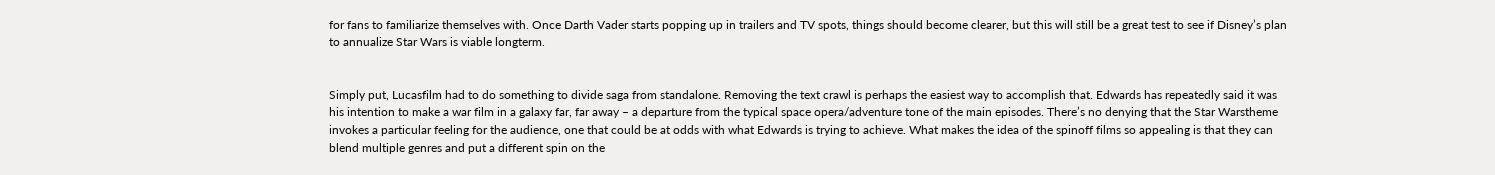for fans to familiarize themselves with. Once Darth Vader starts popping up in trailers and TV spots, things should become clearer, but this will still be a great test to see if Disney’s plan to annualize Star Wars is viable longterm.


Simply put, Lucasfilm had to do something to divide saga from standalone. Removing the text crawl is perhaps the easiest way to accomplish that. Edwards has repeatedly said it was his intention to make a war film in a galaxy far, far away – a departure from the typical space opera/adventure tone of the main episodes. There’s no denying that the Star Warstheme invokes a particular feeling for the audience, one that could be at odds with what Edwards is trying to achieve. What makes the idea of the spinoff films so appealing is that they can blend multiple genres and put a different spin on the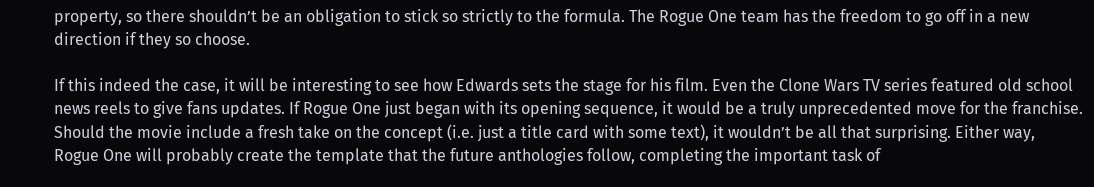property, so there shouldn’t be an obligation to stick so strictly to the formula. The Rogue One team has the freedom to go off in a new direction if they so choose.

If this indeed the case, it will be interesting to see how Edwards sets the stage for his film. Even the Clone Wars TV series featured old school news reels to give fans updates. If Rogue One just began with its opening sequence, it would be a truly unprecedented move for the franchise. Should the movie include a fresh take on the concept (i.e. just a title card with some text), it wouldn’t be all that surprising. Either way, Rogue One will probably create the template that the future anthologies follow, completing the important task of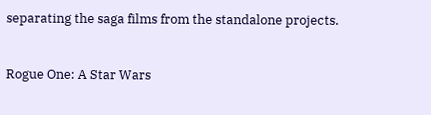separating the saga films from the standalone projects.


Rogue One: A Star Wars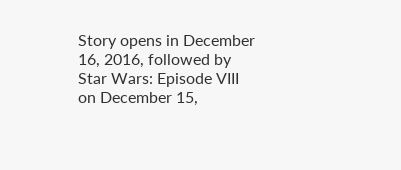Story opens in December 16, 2016, followed by Star Wars: Episode VIII on December 15,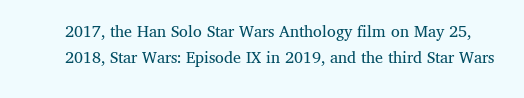2017, the Han Solo Star Wars Anthology film on May 25, 2018, Star Wars: Episode IX in 2019, and the third Star Wars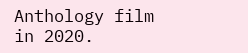Anthology film in 2020.